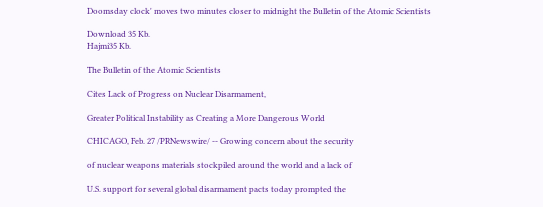Doomsday clock' moves two minutes closer to midnight the Bulletin of the Atomic Scientists

Download 35 Kb.
Hajmi35 Kb.

The Bulletin of the Atomic Scientists

Cites Lack of Progress on Nuclear Disarmament,

Greater Political Instability as Creating a More Dangerous World

CHICAGO, Feb. 27 /PRNewswire/ -- Growing concern about the security

of nuclear weapons materials stockpiled around the world and a lack of

U.S. support for several global disarmament pacts today prompted the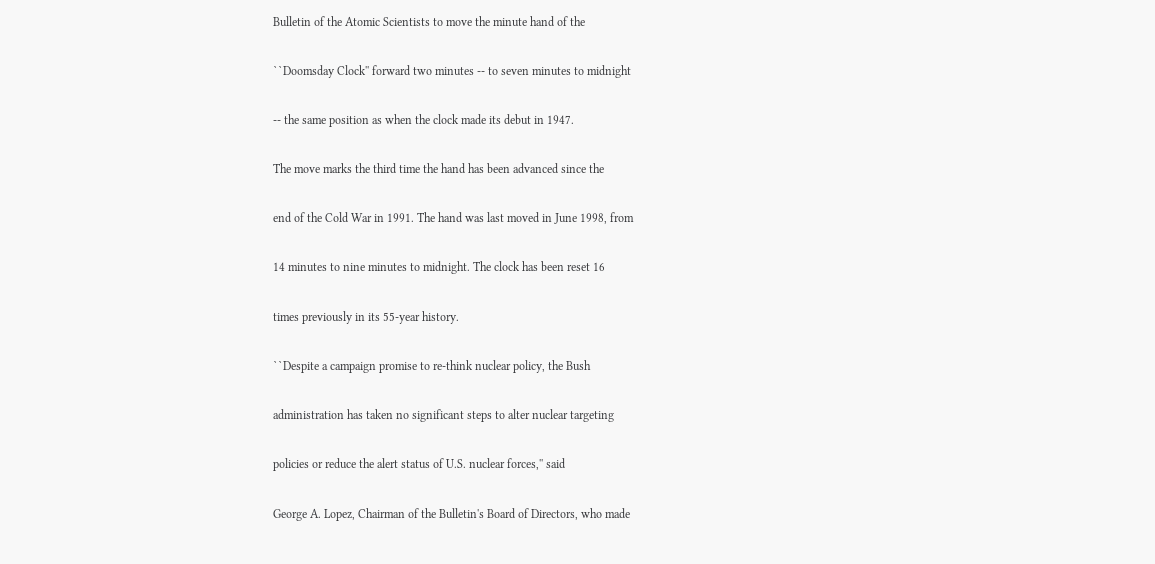Bulletin of the Atomic Scientists to move the minute hand of the

``Doomsday Clock'' forward two minutes -- to seven minutes to midnight

-- the same position as when the clock made its debut in 1947.

The move marks the third time the hand has been advanced since the

end of the Cold War in 1991. The hand was last moved in June 1998, from

14 minutes to nine minutes to midnight. The clock has been reset 16

times previously in its 55-year history.

``Despite a campaign promise to re-think nuclear policy, the Bush

administration has taken no significant steps to alter nuclear targeting

policies or reduce the alert status of U.S. nuclear forces,'' said

George A. Lopez, Chairman of the Bulletin's Board of Directors, who made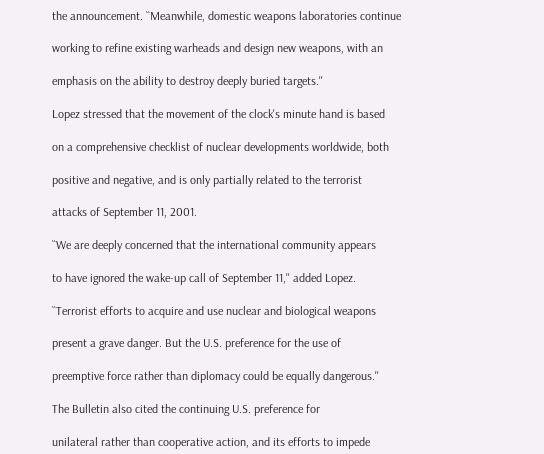the announcement. ``Meanwhile, domestic weapons laboratories continue

working to refine existing warheads and design new weapons, with an

emphasis on the ability to destroy deeply buried targets.''

Lopez stressed that the movement of the clock's minute hand is based

on a comprehensive checklist of nuclear developments worldwide, both

positive and negative, and is only partially related to the terrorist

attacks of September 11, 2001.

``We are deeply concerned that the international community appears

to have ignored the wake-up call of September 11,'' added Lopez.

``Terrorist efforts to acquire and use nuclear and biological weapons

present a grave danger. But the U.S. preference for the use of

preemptive force rather than diplomacy could be equally dangerous.''

The Bulletin also cited the continuing U.S. preference for

unilateral rather than cooperative action, and its efforts to impede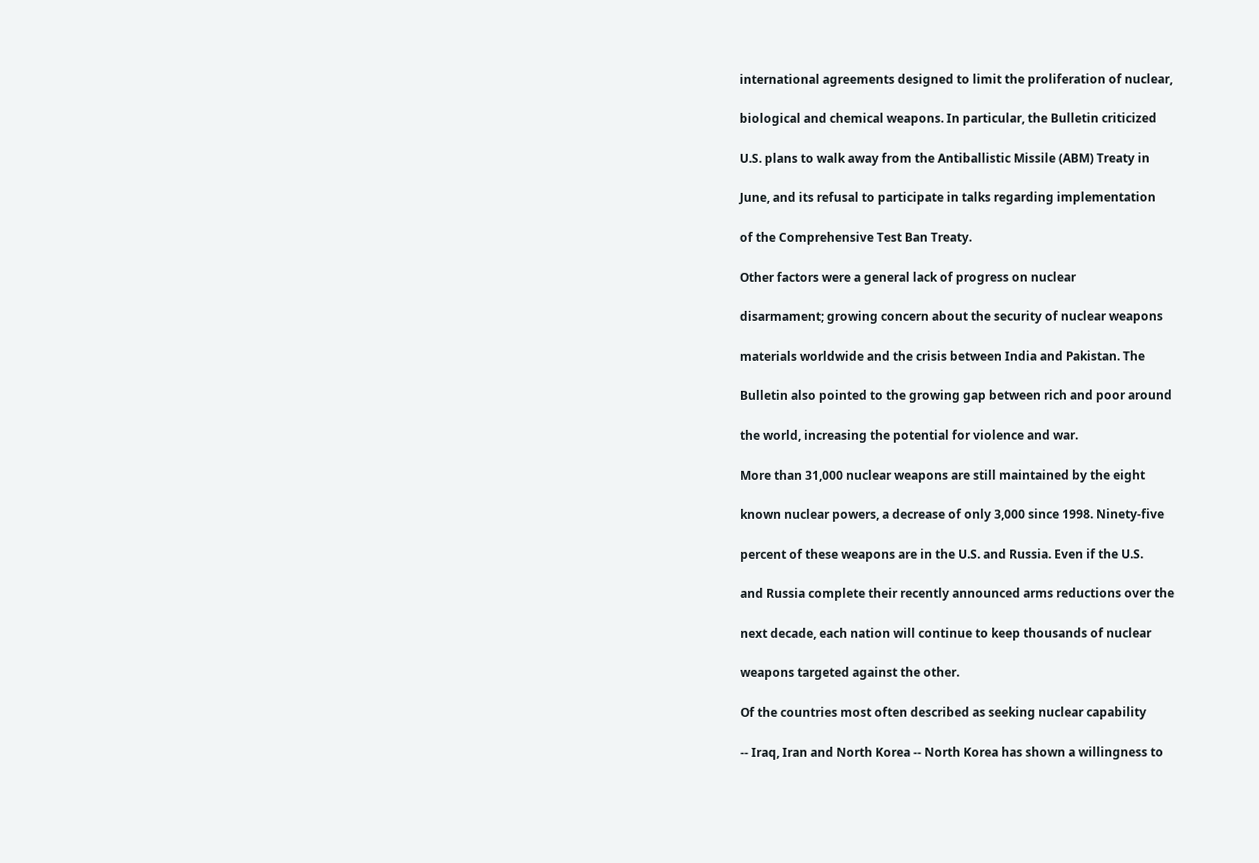international agreements designed to limit the proliferation of nuclear,

biological and chemical weapons. In particular, the Bulletin criticized

U.S. plans to walk away from the Antiballistic Missile (ABM) Treaty in

June, and its refusal to participate in talks regarding implementation

of the Comprehensive Test Ban Treaty.

Other factors were a general lack of progress on nuclear

disarmament; growing concern about the security of nuclear weapons

materials worldwide and the crisis between India and Pakistan. The

Bulletin also pointed to the growing gap between rich and poor around

the world, increasing the potential for violence and war.

More than 31,000 nuclear weapons are still maintained by the eight

known nuclear powers, a decrease of only 3,000 since 1998. Ninety-five

percent of these weapons are in the U.S. and Russia. Even if the U.S.

and Russia complete their recently announced arms reductions over the

next decade, each nation will continue to keep thousands of nuclear

weapons targeted against the other.

Of the countries most often described as seeking nuclear capability

-- Iraq, Iran and North Korea -- North Korea has shown a willingness to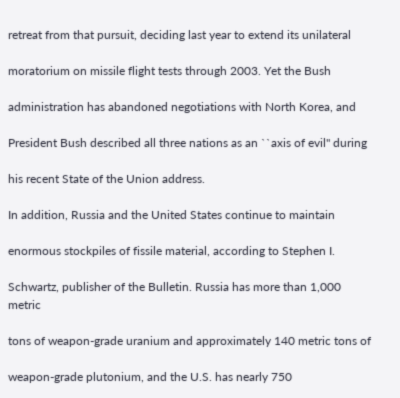retreat from that pursuit, deciding last year to extend its unilateral

moratorium on missile flight tests through 2003. Yet the Bush

administration has abandoned negotiations with North Korea, and

President Bush described all three nations as an ``axis of evil'' during

his recent State of the Union address.

In addition, Russia and the United States continue to maintain

enormous stockpiles of fissile material, according to Stephen I.

Schwartz, publisher of the Bulletin. Russia has more than 1,000 metric

tons of weapon-grade uranium and approximately 140 metric tons of

weapon-grade plutonium, and the U.S. has nearly 750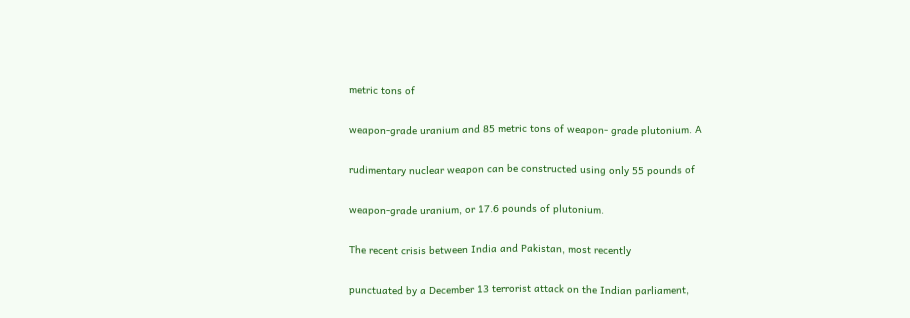metric tons of

weapon-grade uranium and 85 metric tons of weapon- grade plutonium. A

rudimentary nuclear weapon can be constructed using only 55 pounds of

weapon-grade uranium, or 17.6 pounds of plutonium.

The recent crisis between India and Pakistan, most recently

punctuated by a December 13 terrorist attack on the Indian parliament,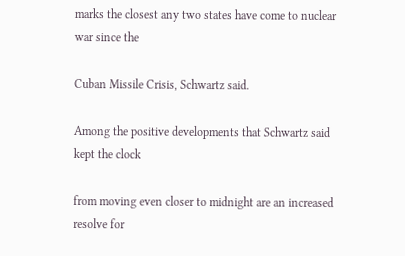marks the closest any two states have come to nuclear war since the

Cuban Missile Crisis, Schwartz said.

Among the positive developments that Schwartz said kept the clock

from moving even closer to midnight are an increased resolve for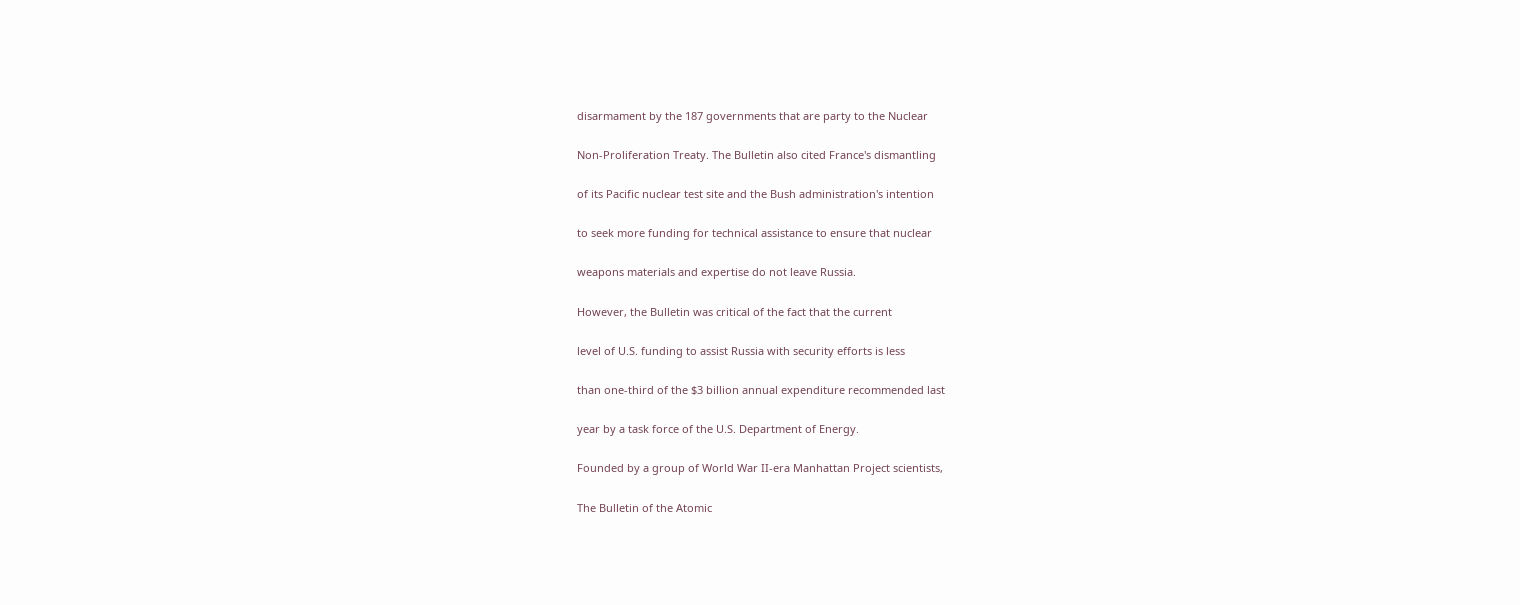disarmament by the 187 governments that are party to the Nuclear

Non-Proliferation Treaty. The Bulletin also cited France's dismantling

of its Pacific nuclear test site and the Bush administration's intention

to seek more funding for technical assistance to ensure that nuclear

weapons materials and expertise do not leave Russia.

However, the Bulletin was critical of the fact that the current

level of U.S. funding to assist Russia with security efforts is less

than one-third of the $3 billion annual expenditure recommended last

year by a task force of the U.S. Department of Energy.

Founded by a group of World War II-era Manhattan Project scientists,

The Bulletin of the Atomic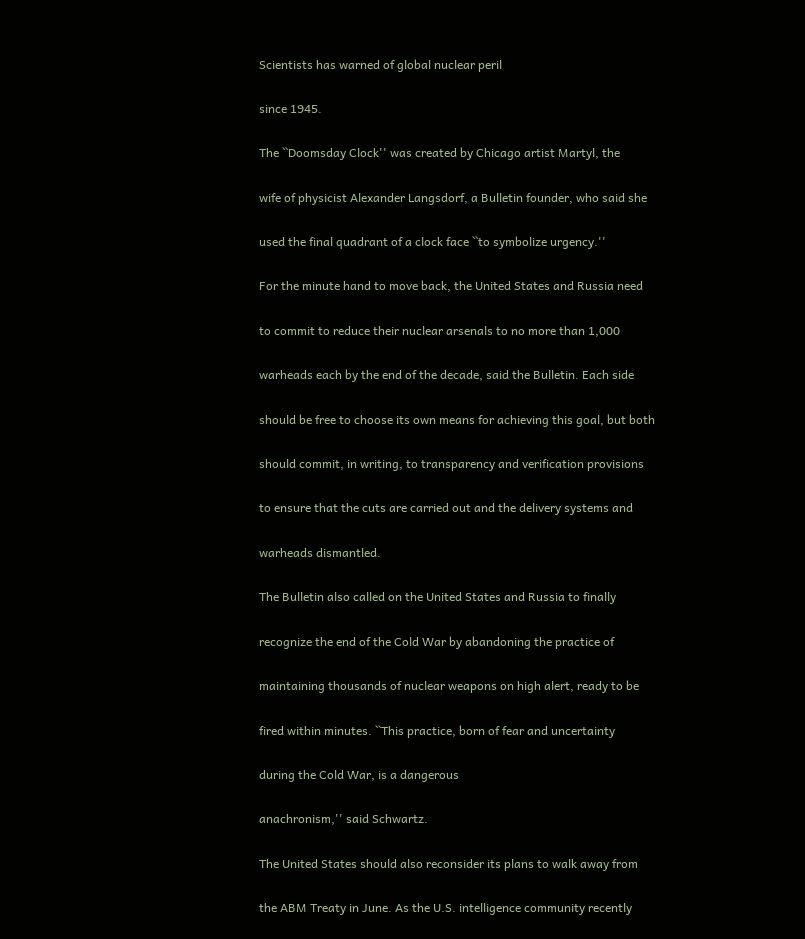Scientists has warned of global nuclear peril

since 1945.

The ``Doomsday Clock'' was created by Chicago artist Martyl, the

wife of physicist Alexander Langsdorf, a Bulletin founder, who said she

used the final quadrant of a clock face ``to symbolize urgency.''

For the minute hand to move back, the United States and Russia need

to commit to reduce their nuclear arsenals to no more than 1,000

warheads each by the end of the decade, said the Bulletin. Each side

should be free to choose its own means for achieving this goal, but both

should commit, in writing, to transparency and verification provisions

to ensure that the cuts are carried out and the delivery systems and

warheads dismantled.

The Bulletin also called on the United States and Russia to finally

recognize the end of the Cold War by abandoning the practice of

maintaining thousands of nuclear weapons on high alert, ready to be

fired within minutes. ``This practice, born of fear and uncertainty

during the Cold War, is a dangerous

anachronism,'' said Schwartz.

The United States should also reconsider its plans to walk away from

the ABM Treaty in June. As the U.S. intelligence community recently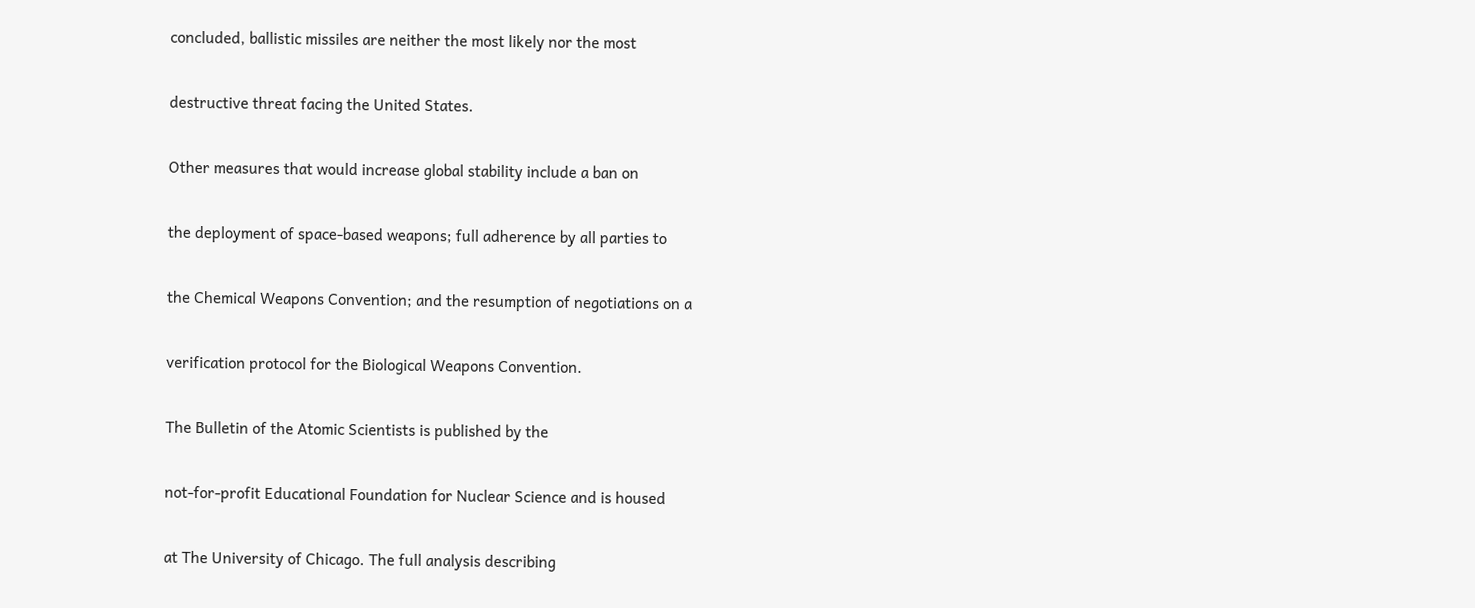concluded, ballistic missiles are neither the most likely nor the most

destructive threat facing the United States.

Other measures that would increase global stability include a ban on

the deployment of space-based weapons; full adherence by all parties to

the Chemical Weapons Convention; and the resumption of negotiations on a

verification protocol for the Biological Weapons Convention.

The Bulletin of the Atomic Scientists is published by the

not-for-profit Educational Foundation for Nuclear Science and is housed

at The University of Chicago. The full analysis describing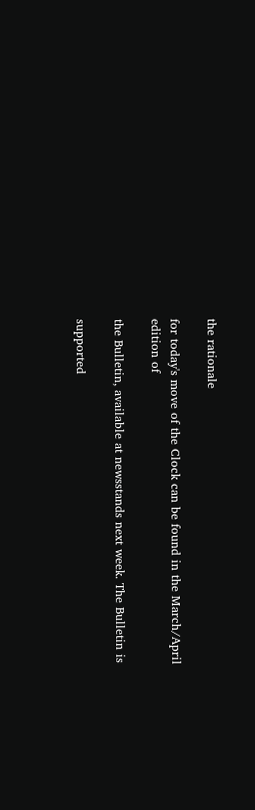the rationale

for today's move of the Clock can be found in the March/April edition of

the Bulletin, available at newsstands next week. The Bulletin is

supported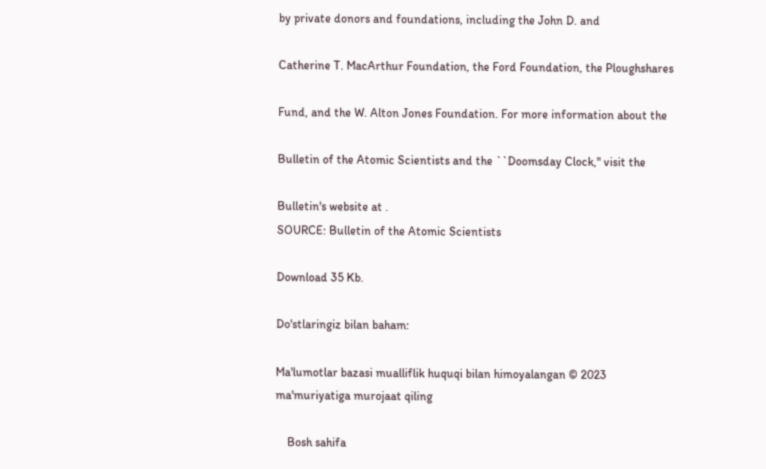by private donors and foundations, including the John D. and

Catherine T. MacArthur Foundation, the Ford Foundation, the Ploughshares

Fund, and the W. Alton Jones Foundation. For more information about the

Bulletin of the Atomic Scientists and the ``Doomsday Clock,'' visit the

Bulletin's website at .
SOURCE: Bulletin of the Atomic Scientists

Download 35 Kb.

Do'stlaringiz bilan baham:

Ma'lumotlar bazasi mualliflik huquqi bilan himoyalangan © 2023
ma'muriyatiga murojaat qiling

    Bosh sahifa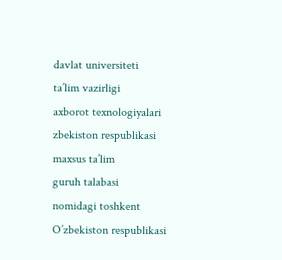davlat universiteti
ta’lim vazirligi
axborot texnologiyalari
zbekiston respublikasi
maxsus ta’lim
guruh talabasi
nomidagi toshkent
O’zbekiston respublikasi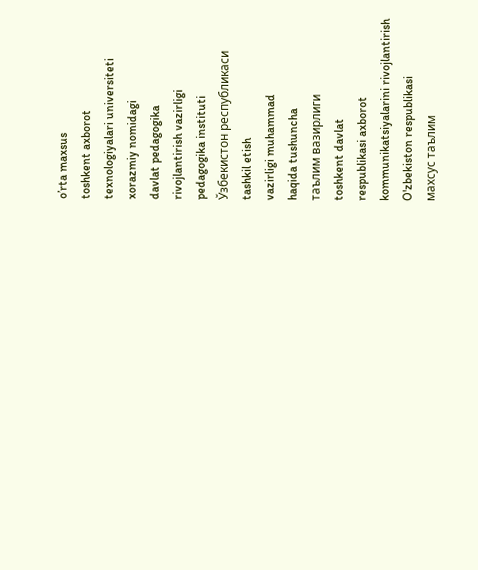o’rta maxsus
toshkent axborot
texnologiyalari universiteti
xorazmiy nomidagi
davlat pedagogika
rivojlantirish vazirligi
pedagogika instituti
Ўзбекистон республикаси
tashkil etish
vazirligi muhammad
haqida tushuncha
таълим вазирлиги
toshkent davlat
respublikasi axborot
kommunikatsiyalarini rivojlantirish
O'zbekiston respublikasi
махсус таълим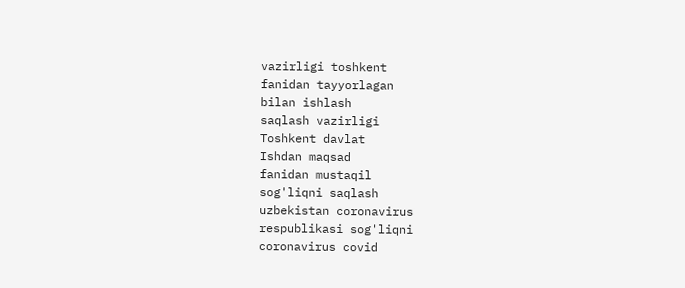vazirligi toshkent
fanidan tayyorlagan
bilan ishlash
saqlash vazirligi
Toshkent davlat
Ishdan maqsad
fanidan mustaqil
sog'liqni saqlash
uzbekistan coronavirus
respublikasi sog'liqni
coronavirus covid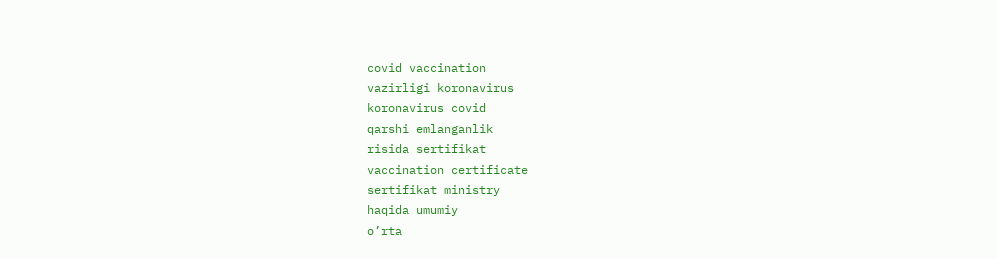covid vaccination
vazirligi koronavirus
koronavirus covid
qarshi emlanganlik
risida sertifikat
vaccination certificate
sertifikat ministry
haqida umumiy
o’rta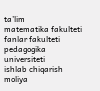ta’lim
matematika fakulteti
fanlar fakulteti
pedagogika universiteti
ishlab chiqarish
moliya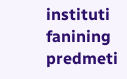instituti
fanining predmeti